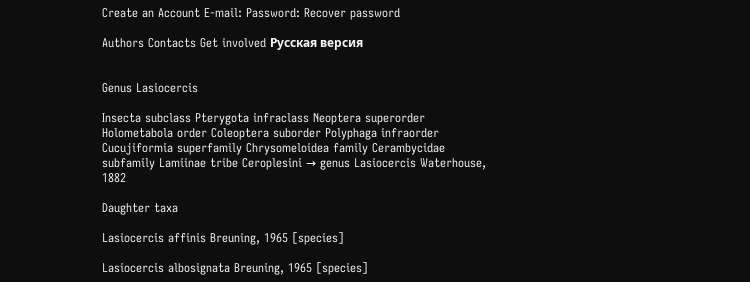Create an Account E-mail: Password: Recover password

Authors Contacts Get involved Русская версия


Genus Lasiocercis

Insecta subclass Pterygota infraclass Neoptera superorder Holometabola order Coleoptera suborder Polyphaga infraorder Cucujiformia superfamily Chrysomeloidea family Cerambycidae subfamily Lamiinae tribe Ceroplesini → genus Lasiocercis Waterhouse, 1882

Daughter taxa

Lasiocercis affinis Breuning, 1965 [species]

Lasiocercis albosignata Breuning, 1965 [species]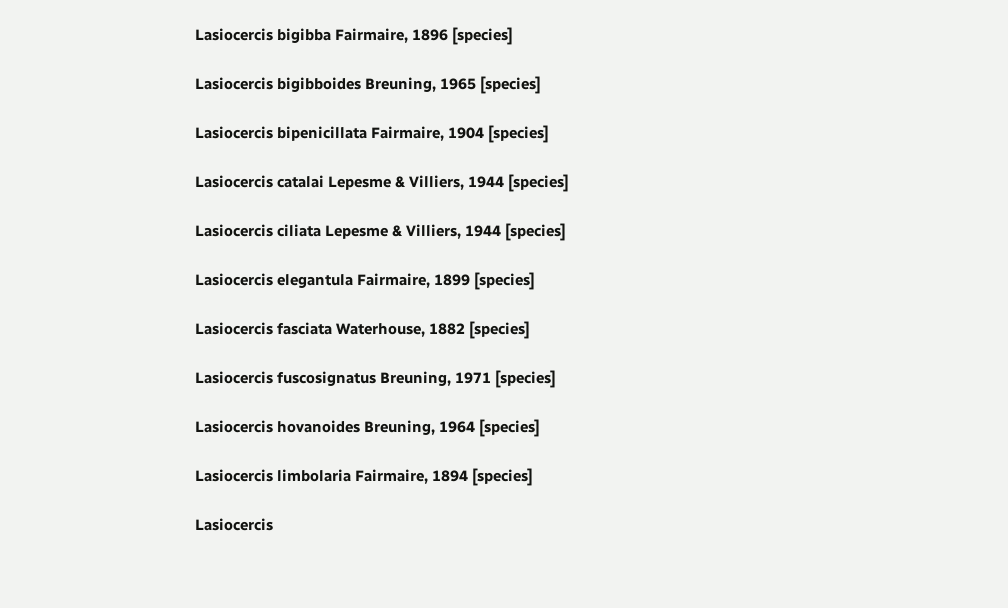Lasiocercis bigibba Fairmaire, 1896 [species]

Lasiocercis bigibboides Breuning, 1965 [species]

Lasiocercis bipenicillata Fairmaire, 1904 [species]

Lasiocercis catalai Lepesme & Villiers, 1944 [species]

Lasiocercis ciliata Lepesme & Villiers, 1944 [species]

Lasiocercis elegantula Fairmaire, 1899 [species]

Lasiocercis fasciata Waterhouse, 1882 [species]

Lasiocercis fuscosignatus Breuning, 1971 [species]

Lasiocercis hovanoides Breuning, 1964 [species]

Lasiocercis limbolaria Fairmaire, 1894 [species]

Lasiocercis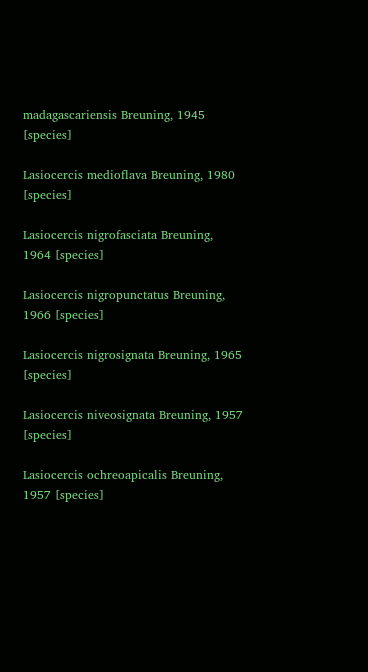madagascariensis Breuning, 1945 [species]

Lasiocercis medioflava Breuning, 1980 [species]

Lasiocercis nigrofasciata Breuning, 1964 [species]

Lasiocercis nigropunctatus Breuning, 1966 [species]

Lasiocercis nigrosignata Breuning, 1965 [species]

Lasiocercis niveosignata Breuning, 1957 [species]

Lasiocercis ochreoapicalis Breuning, 1957 [species]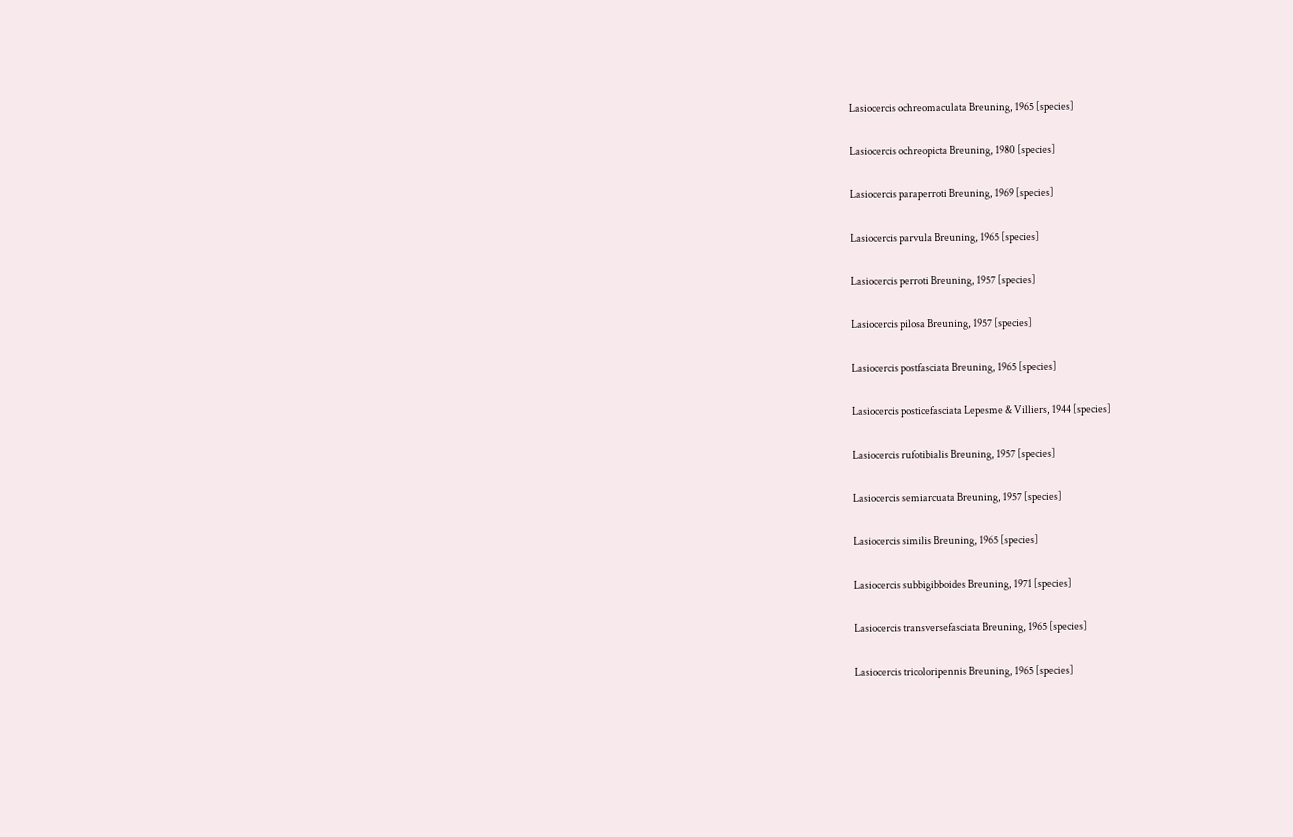Lasiocercis ochreomaculata Breuning, 1965 [species]

Lasiocercis ochreopicta Breuning, 1980 [species]

Lasiocercis paraperroti Breuning, 1969 [species]

Lasiocercis parvula Breuning, 1965 [species]

Lasiocercis perroti Breuning, 1957 [species]

Lasiocercis pilosa Breuning, 1957 [species]

Lasiocercis postfasciata Breuning, 1965 [species]

Lasiocercis posticefasciata Lepesme & Villiers, 1944 [species]

Lasiocercis rufotibialis Breuning, 1957 [species]

Lasiocercis semiarcuata Breuning, 1957 [species]

Lasiocercis similis Breuning, 1965 [species]

Lasiocercis subbigibboides Breuning, 1971 [species]

Lasiocercis transversefasciata Breuning, 1965 [species]

Lasiocercis tricoloripennis Breuning, 1965 [species]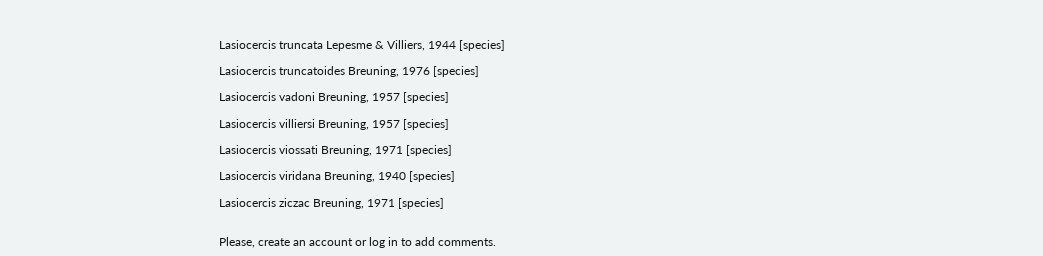Lasiocercis truncata Lepesme & Villiers, 1944 [species]

Lasiocercis truncatoides Breuning, 1976 [species]

Lasiocercis vadoni Breuning, 1957 [species]

Lasiocercis villiersi Breuning, 1957 [species]

Lasiocercis viossati Breuning, 1971 [species]

Lasiocercis viridana Breuning, 1940 [species]

Lasiocercis ziczac Breuning, 1971 [species]


Please, create an account or log in to add comments.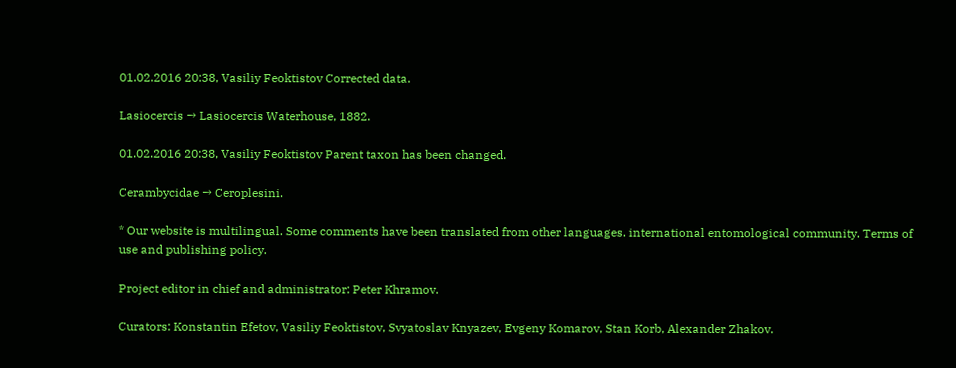01.02.2016 20:38, Vasiliy Feoktistov Corrected data.

Lasiocercis → Lasiocercis Waterhouse, 1882.

01.02.2016 20:38, Vasiliy Feoktistov Parent taxon has been changed.

Cerambycidae → Ceroplesini.

* Our website is multilingual. Some comments have been translated from other languages. international entomological community. Terms of use and publishing policy.

Project editor in chief and administrator: Peter Khramov.

Curators: Konstantin Efetov, Vasiliy Feoktistov, Svyatoslav Knyazev, Evgeny Komarov, Stan Korb, Alexander Zhakov.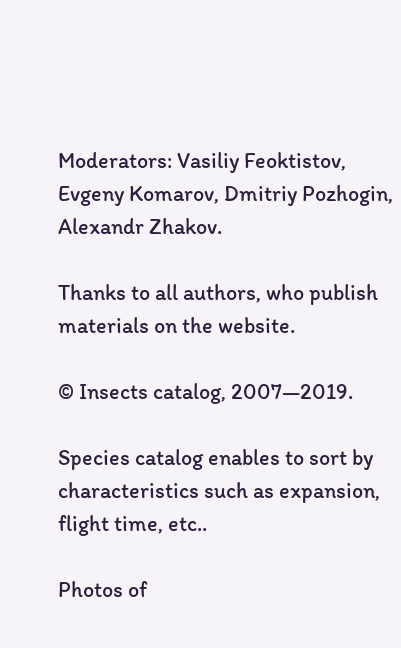Moderators: Vasiliy Feoktistov, Evgeny Komarov, Dmitriy Pozhogin, Alexandr Zhakov.

Thanks to all authors, who publish materials on the website.

© Insects catalog, 2007—2019.

Species catalog enables to sort by characteristics such as expansion, flight time, etc..

Photos of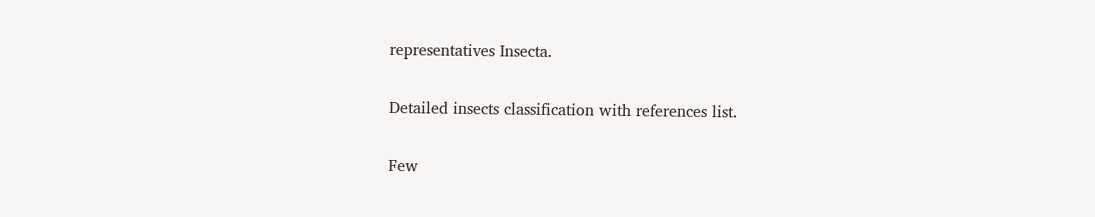representatives Insecta.

Detailed insects classification with references list.

Few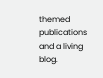themed publications and a living blog.